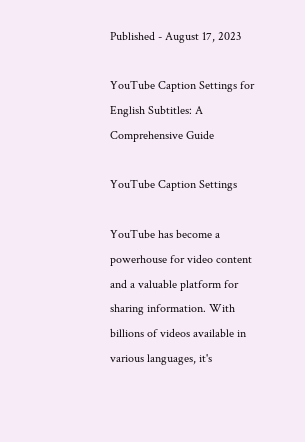Published - August 17, 2023

YouTube Caption Settings for English Subtitles: A Comprehensive Guide

YouTube Caption Settings

YouTube has become a powerhouse for video content and a valuable platform for sharing information. With billions of videos available in various languages, it's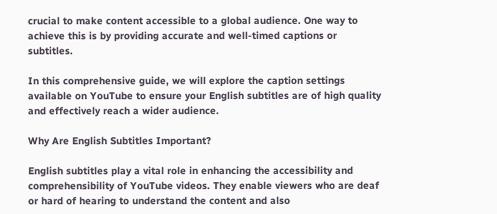crucial to make content accessible to a global audience. One way to achieve this is by providing accurate and well-timed captions or subtitles.

In this comprehensive guide, we will explore the caption settings available on YouTube to ensure your English subtitles are of high quality and effectively reach a wider audience.

Why Are English Subtitles Important?

English subtitles play a vital role in enhancing the accessibility and comprehensibility of YouTube videos. They enable viewers who are deaf or hard of hearing to understand the content and also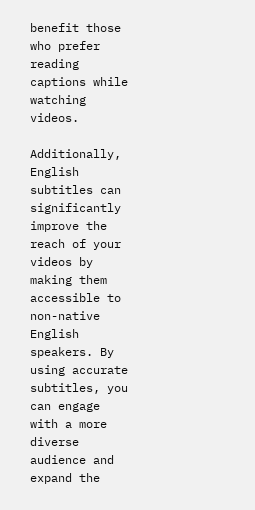benefit those who prefer reading captions while watching videos.

Additionally, English subtitles can significantly improve the reach of your videos by making them accessible to non-native English speakers. By using accurate subtitles, you can engage with a more diverse audience and expand the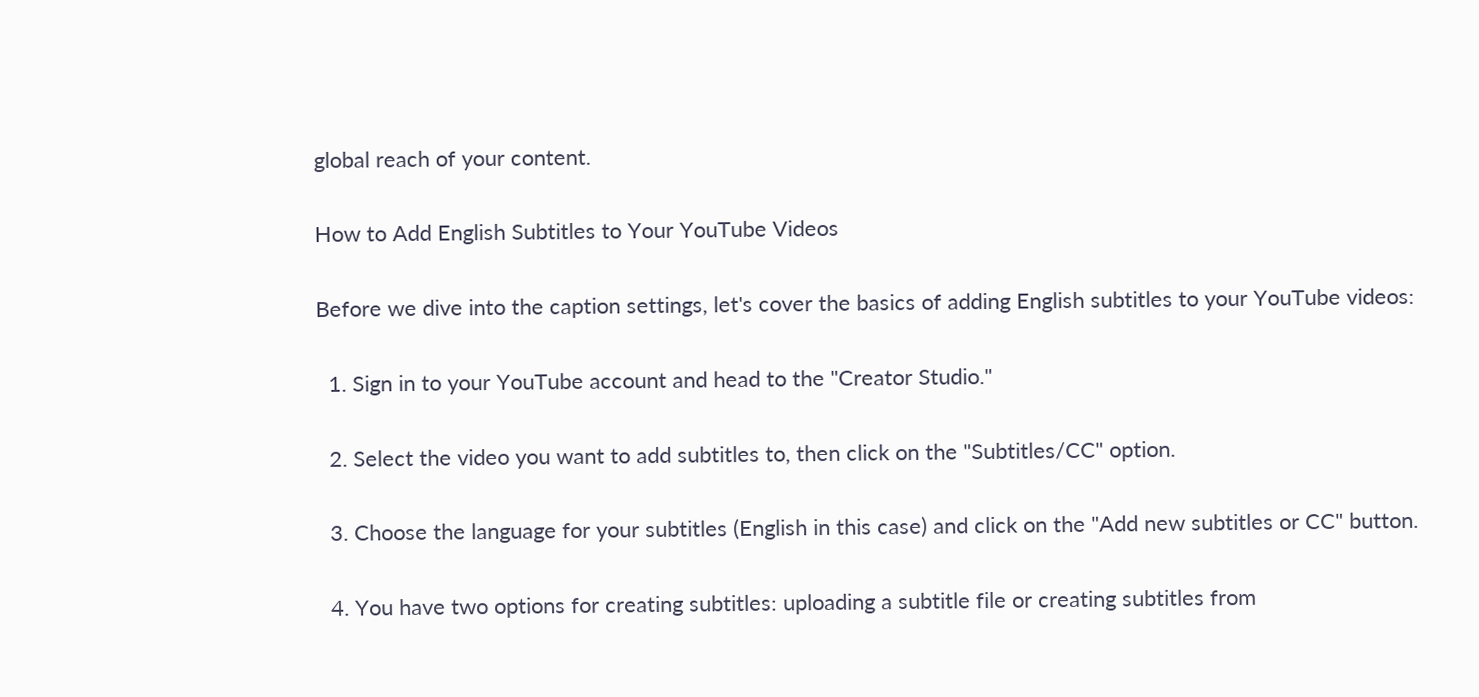global reach of your content.

How to Add English Subtitles to Your YouTube Videos

Before we dive into the caption settings, let's cover the basics of adding English subtitles to your YouTube videos:

  1. Sign in to your YouTube account and head to the "Creator Studio."

  2. Select the video you want to add subtitles to, then click on the "Subtitles/CC" option.

  3. Choose the language for your subtitles (English in this case) and click on the "Add new subtitles or CC" button.

  4. You have two options for creating subtitles: uploading a subtitle file or creating subtitles from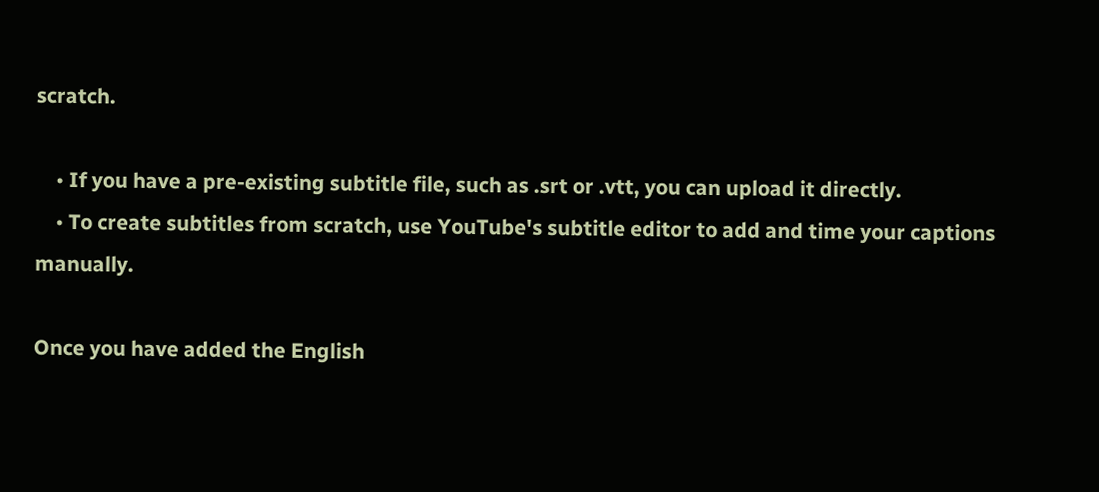scratch.

    • If you have a pre-existing subtitle file, such as .srt or .vtt, you can upload it directly.
    • To create subtitles from scratch, use YouTube's subtitle editor to add and time your captions manually.

Once you have added the English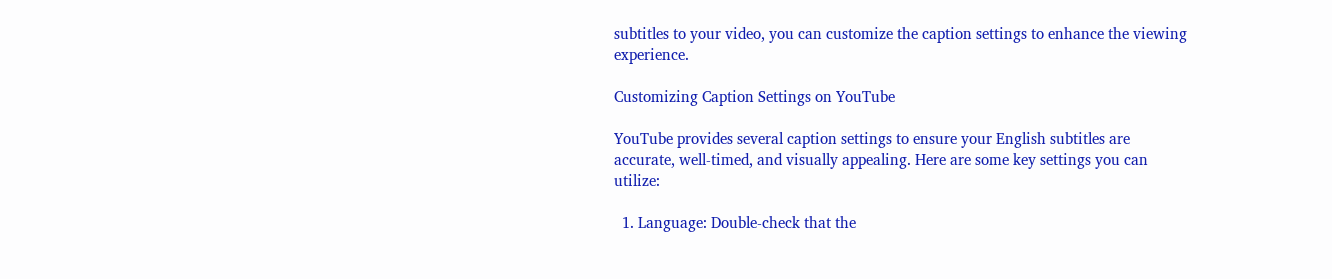subtitles to your video, you can customize the caption settings to enhance the viewing experience.

Customizing Caption Settings on YouTube

YouTube provides several caption settings to ensure your English subtitles are accurate, well-timed, and visually appealing. Here are some key settings you can utilize:

  1. Language: Double-check that the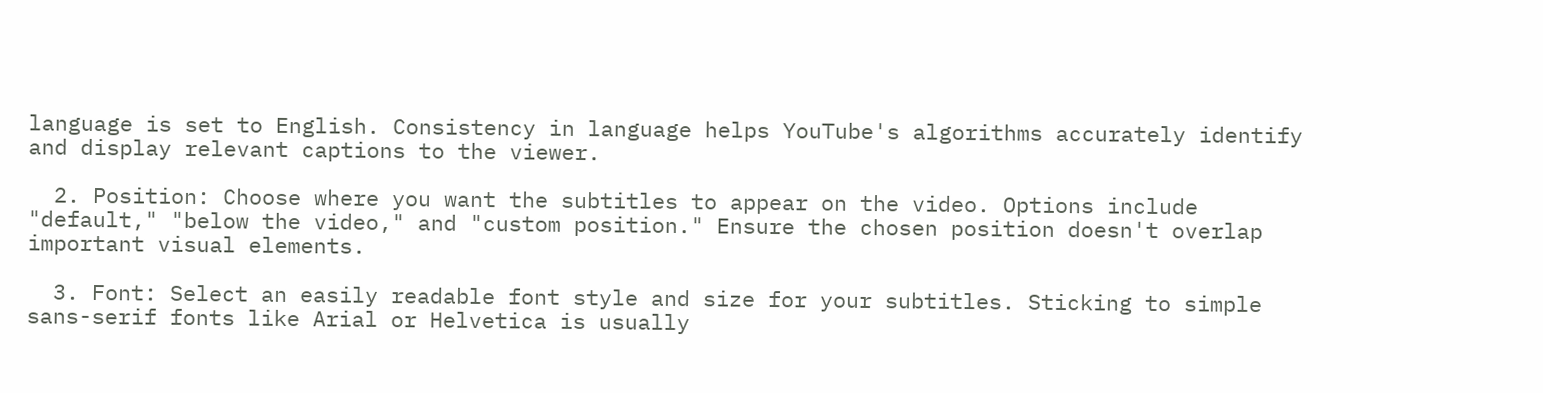language is set to English. Consistency in language helps YouTube's algorithms accurately identify and display relevant captions to the viewer.

  2. Position: Choose where you want the subtitles to appear on the video. Options include "default," "below the video," and "custom position." Ensure the chosen position doesn't overlap important visual elements.

  3. Font: Select an easily readable font style and size for your subtitles. Sticking to simple sans-serif fonts like Arial or Helvetica is usually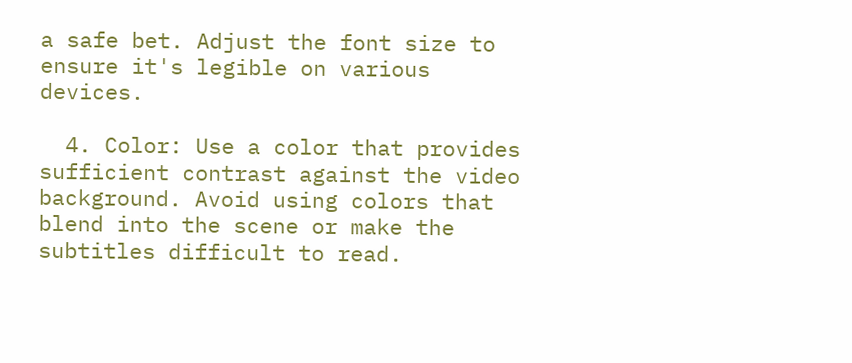a safe bet. Adjust the font size to ensure it's legible on various devices.

  4. Color: Use a color that provides sufficient contrast against the video background. Avoid using colors that blend into the scene or make the subtitles difficult to read.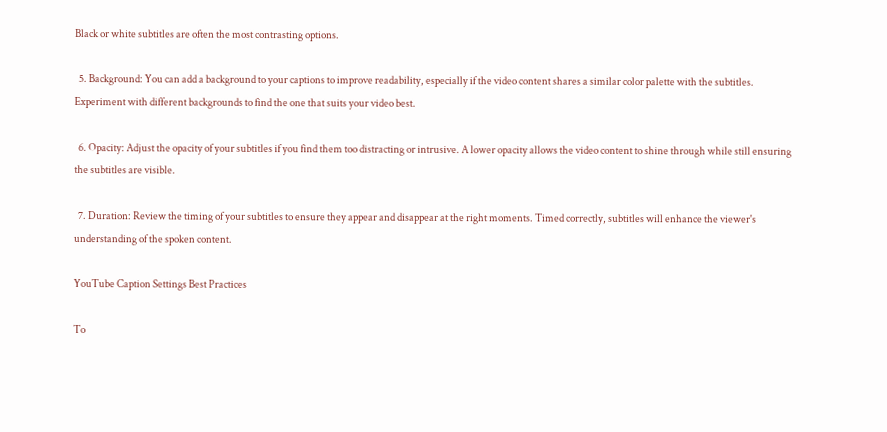Black or white subtitles are often the most contrasting options.

  5. Background: You can add a background to your captions to improve readability, especially if the video content shares a similar color palette with the subtitles. Experiment with different backgrounds to find the one that suits your video best.

  6. Opacity: Adjust the opacity of your subtitles if you find them too distracting or intrusive. A lower opacity allows the video content to shine through while still ensuring the subtitles are visible.

  7. Duration: Review the timing of your subtitles to ensure they appear and disappear at the right moments. Timed correctly, subtitles will enhance the viewer's understanding of the spoken content.

YouTube Caption Settings Best Practices

To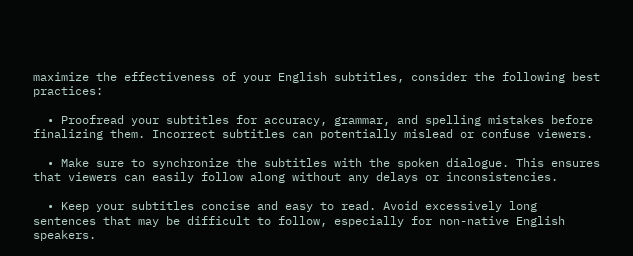maximize the effectiveness of your English subtitles, consider the following best practices:

  • Proofread your subtitles for accuracy, grammar, and spelling mistakes before finalizing them. Incorrect subtitles can potentially mislead or confuse viewers.

  • Make sure to synchronize the subtitles with the spoken dialogue. This ensures that viewers can easily follow along without any delays or inconsistencies.

  • Keep your subtitles concise and easy to read. Avoid excessively long sentences that may be difficult to follow, especially for non-native English speakers.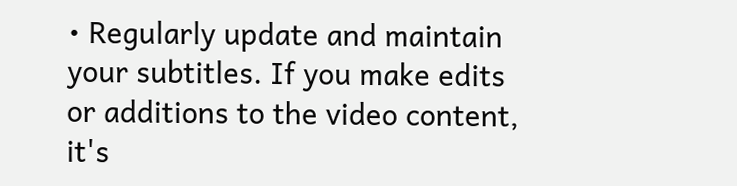• Regularly update and maintain your subtitles. If you make edits or additions to the video content, it's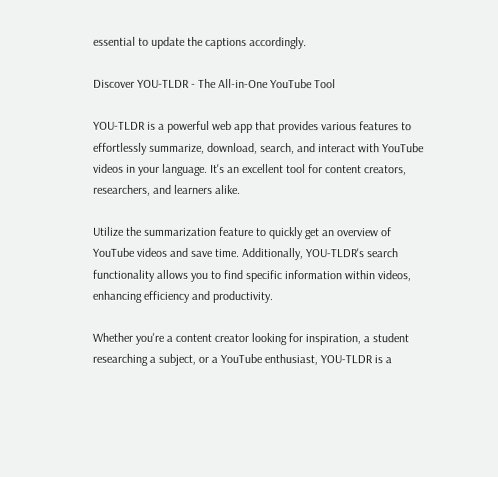essential to update the captions accordingly.

Discover YOU-TLDR - The All-in-One YouTube Tool

YOU-TLDR is a powerful web app that provides various features to effortlessly summarize, download, search, and interact with YouTube videos in your language. It's an excellent tool for content creators, researchers, and learners alike.

Utilize the summarization feature to quickly get an overview of YouTube videos and save time. Additionally, YOU-TLDR's search functionality allows you to find specific information within videos, enhancing efficiency and productivity.

Whether you're a content creator looking for inspiration, a student researching a subject, or a YouTube enthusiast, YOU-TLDR is a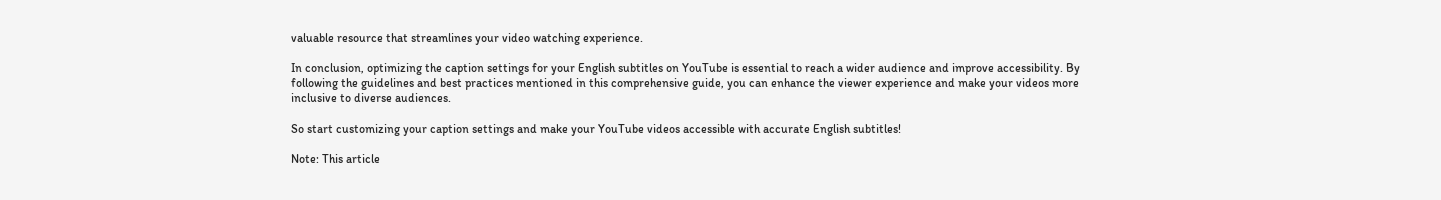valuable resource that streamlines your video watching experience.

In conclusion, optimizing the caption settings for your English subtitles on YouTube is essential to reach a wider audience and improve accessibility. By following the guidelines and best practices mentioned in this comprehensive guide, you can enhance the viewer experience and make your videos more inclusive to diverse audiences.

So start customizing your caption settings and make your YouTube videos accessible with accurate English subtitles!

Note: This article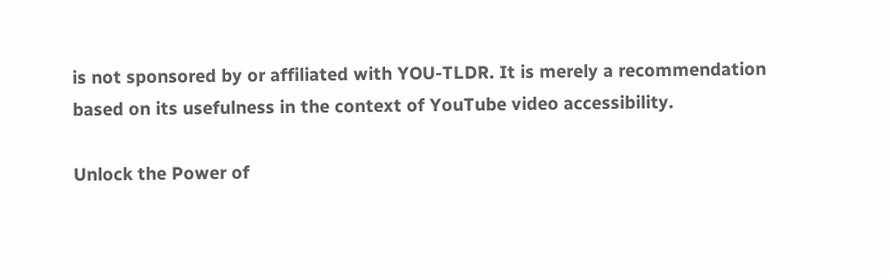is not sponsored by or affiliated with YOU-TLDR. It is merely a recommendation based on its usefulness in the context of YouTube video accessibility.

Unlock the Power of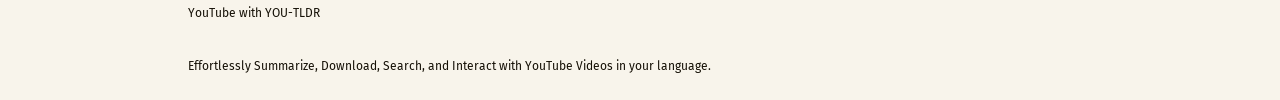YouTube with YOU-TLDR

Effortlessly Summarize, Download, Search, and Interact with YouTube Videos in your language.